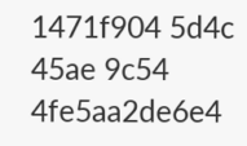1471f904 5d4c 45ae 9c54 4fe5aa2de6e4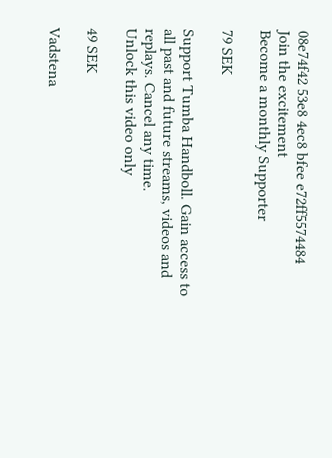08e74f42 53e8 4ec8 bfee e72ff5574484
Join the excitement
Become a monthly Supporter

79 SEK

Support Tumba Handboll. Gain access to all past and future streams, videos and replays. Cancel any time.
Unlock this video only

49 SEK

Vadstena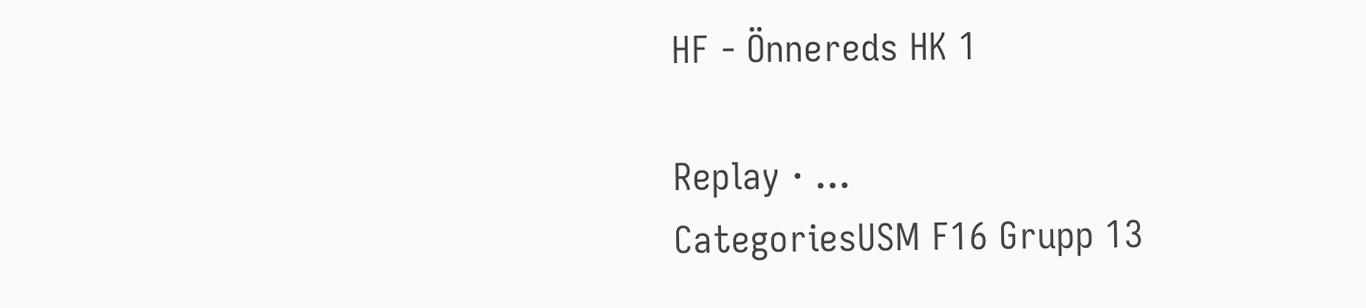HF - Önnereds HK 1

Replay · ...
CategoriesUSM F16 Grupp 13